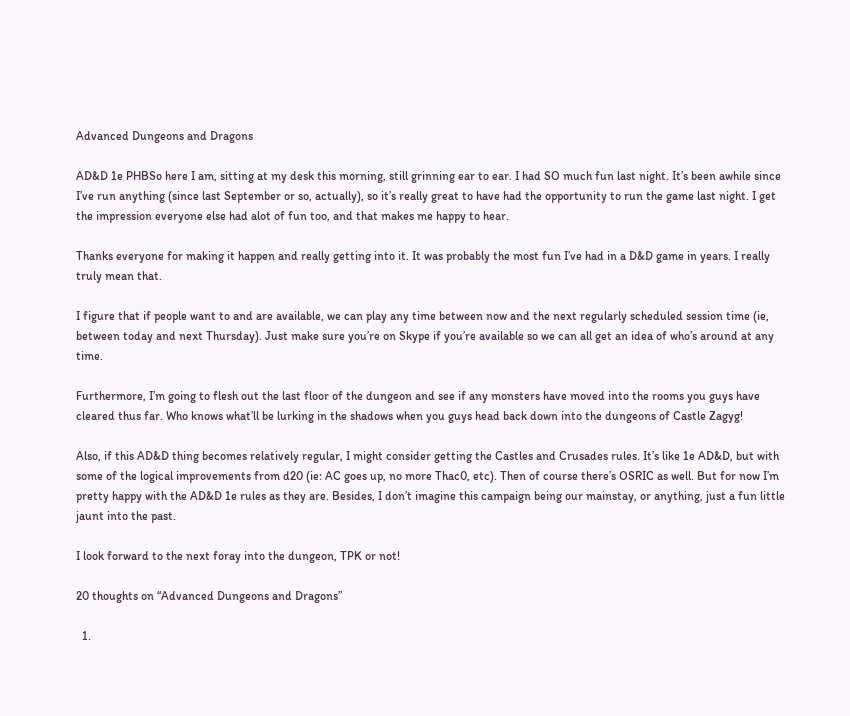Advanced Dungeons and Dragons

AD&D 1e PHBSo here I am, sitting at my desk this morning, still grinning ear to ear. I had SO much fun last night. It’s been awhile since I’ve run anything (since last September or so, actually), so it’s really great to have had the opportunity to run the game last night. I get the impression everyone else had alot of fun too, and that makes me happy to hear.

Thanks everyone for making it happen and really getting into it. It was probably the most fun I’ve had in a D&D game in years. I really truly mean that.

I figure that if people want to and are available, we can play any time between now and the next regularly scheduled session time (ie, between today and next Thursday). Just make sure you’re on Skype if you’re available so we can all get an idea of who’s around at any time.

Furthermore, I’m going to flesh out the last floor of the dungeon and see if any monsters have moved into the rooms you guys have cleared thus far. Who knows what’ll be lurking in the shadows when you guys head back down into the dungeons of Castle Zagyg!

Also, if this AD&D thing becomes relatively regular, I might consider getting the Castles and Crusades rules. It’s like 1e AD&D, but with some of the logical improvements from d20 (ie: AC goes up, no more Thac0, etc). Then of course there’s OSRIC as well. But for now I’m pretty happy with the AD&D 1e rules as they are. Besides, I don’t imagine this campaign being our mainstay, or anything, just a fun little jaunt into the past.

I look forward to the next foray into the dungeon, TPK or not!

20 thoughts on “Advanced Dungeons and Dragons”

  1.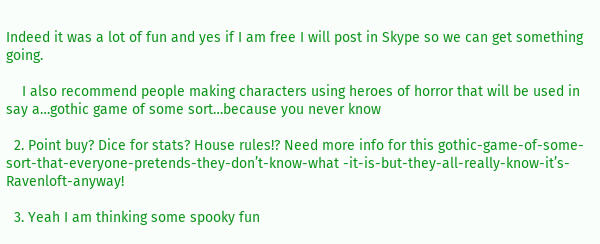Indeed it was a lot of fun and yes if I am free I will post in Skype so we can get something going.

    I also recommend people making characters using heroes of horror that will be used in say a…gothic game of some sort…because you never know

  2. Point buy? Dice for stats? House rules!? Need more info for this gothic-game-of-some-sort-that-everyone-pretends-they-don’t-know-what -it-is-but-they-all-really-know-it’s-Ravenloft-anyway!

  3. Yeah I am thinking some spooky fun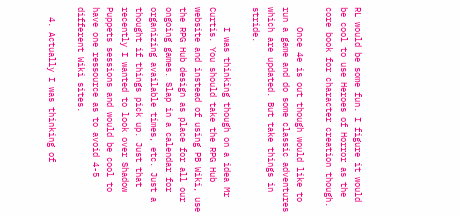RL would be some fun. I figure it would be cool to use Heroes of Horror as the core book for character creation though.

    Once 4e is out though would like to run a game and do some classic adventures which are updated. But take things in stride.

    I was thinking though on a idea Mr Curtis. You should take the RPG Hub website and instead of using PB Wiki, use the RPG Hub design as place for all our ongoing games. Slap in a calendar for organizing available times, etc. Just a thought if things pick up. Just that recently I wanted to look over Shadow Puppets sessions and would be cool to have one ressource as to avoid 4-5 different Wiki sites.

  4. Actually I was thinking of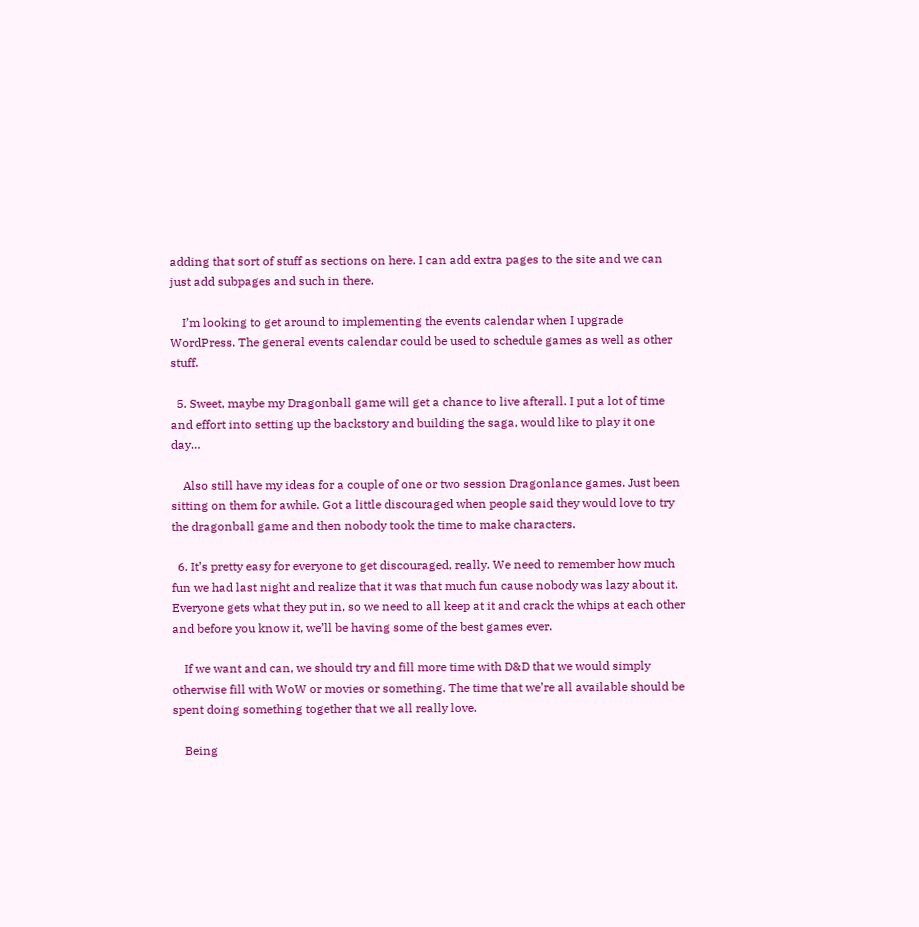adding that sort of stuff as sections on here. I can add extra pages to the site and we can just add subpages and such in there.

    I’m looking to get around to implementing the events calendar when I upgrade WordPress. The general events calendar could be used to schedule games as well as other stuff.

  5. Sweet, maybe my Dragonball game will get a chance to live afterall. I put a lot of time and effort into setting up the backstory and building the saga, would like to play it one day…

    Also still have my ideas for a couple of one or two session Dragonlance games. Just been sitting on them for awhile. Got a little discouraged when people said they would love to try the dragonball game and then nobody took the time to make characters.

  6. It’s pretty easy for everyone to get discouraged, really. We need to remember how much fun we had last night and realize that it was that much fun cause nobody was lazy about it. Everyone gets what they put in, so we need to all keep at it and crack the whips at each other and before you know it, we’ll be having some of the best games ever.

    If we want and can, we should try and fill more time with D&D that we would simply otherwise fill with WoW or movies or something. The time that we’re all available should be spent doing something together that we all really love.

    Being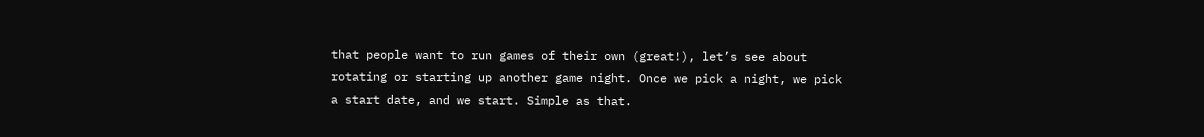that people want to run games of their own (great!), let’s see about rotating or starting up another game night. Once we pick a night, we pick a start date, and we start. Simple as that.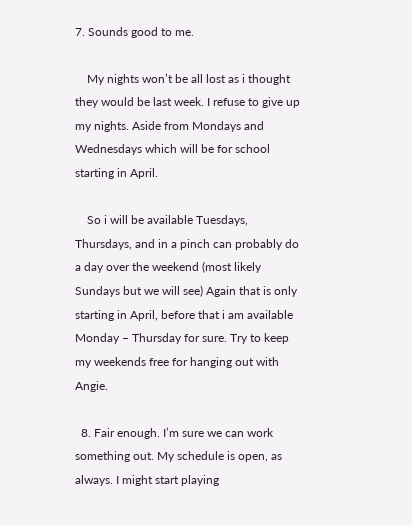7. Sounds good to me.

    My nights won’t be all lost as i thought they would be last week. I refuse to give up my nights. Aside from Mondays and Wednesdays which will be for school starting in April.

    So i will be available Tuesdays, Thursdays, and in a pinch can probably do a day over the weekend (most likely Sundays but we will see) Again that is only starting in April, before that i am available Monday – Thursday for sure. Try to keep my weekends free for hanging out with Angie.

  8. Fair enough. I’m sure we can work something out. My schedule is open, as always. I might start playing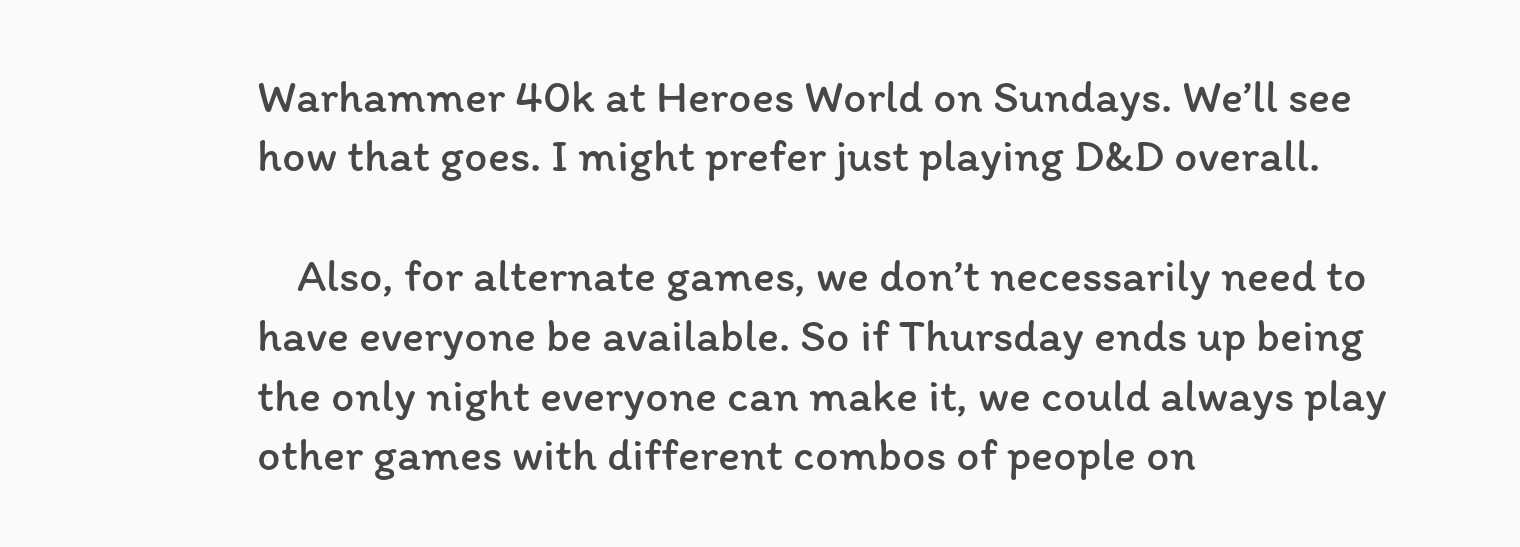Warhammer 40k at Heroes World on Sundays. We’ll see how that goes. I might prefer just playing D&D overall.

    Also, for alternate games, we don’t necessarily need to have everyone be available. So if Thursday ends up being the only night everyone can make it, we could always play other games with different combos of people on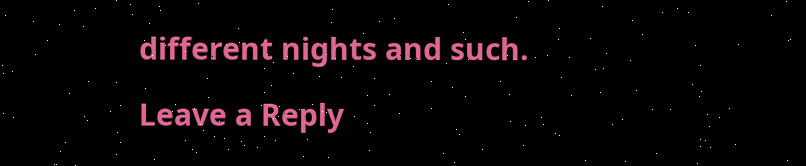different nights and such.

Leave a Reply